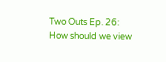Two Outs Ep. 26: How should we view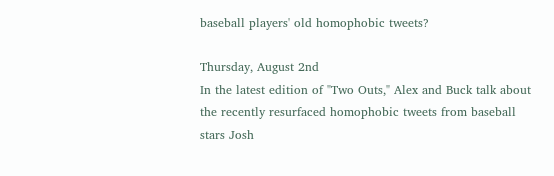baseball players' old homophobic tweets?

Thursday, August 2nd
In the latest edition of "Two Outs," Alex and Buck talk about the recently resurfaced homophobic tweets from baseball stars Josh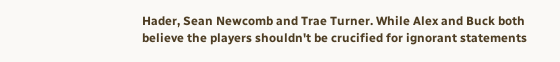Hader, Sean Newcomb and Trae Turner. While Alex and Buck both believe the players shouldn't be crucified for ignorant statements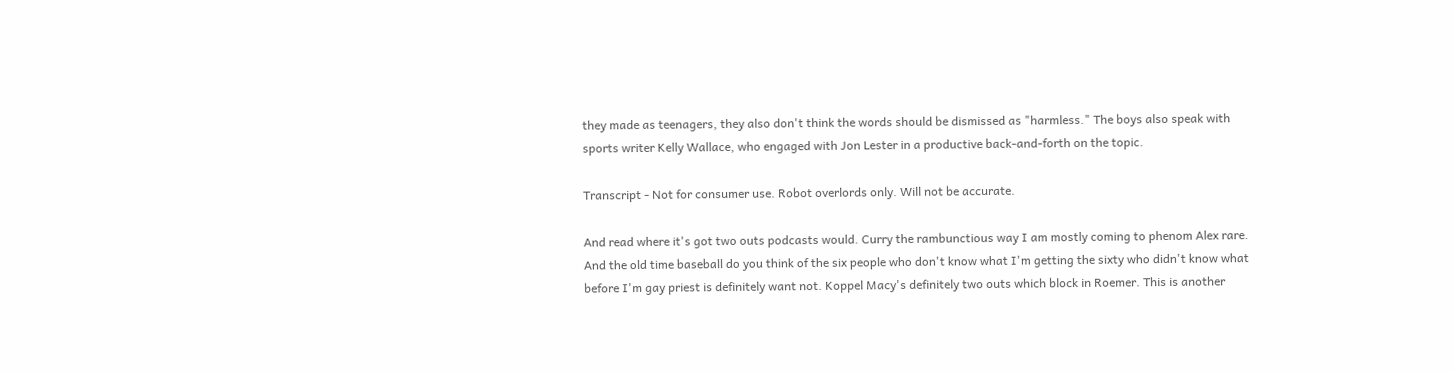they made as teenagers, they also don't think the words should be dismissed as "harmless." The boys also speak with sports writer Kelly Wallace, who engaged with Jon Lester in a productive back-and-forth on the topic.

Transcript - Not for consumer use. Robot overlords only. Will not be accurate.

And read where it's got two outs podcasts would. Curry the rambunctious way I am mostly coming to phenom Alex rare. And the old time baseball do you think of the six people who don't know what I'm getting the sixty who didn't know what before I'm gay priest is definitely want not. Koppel Macy's definitely two outs which block in Roemer. This is another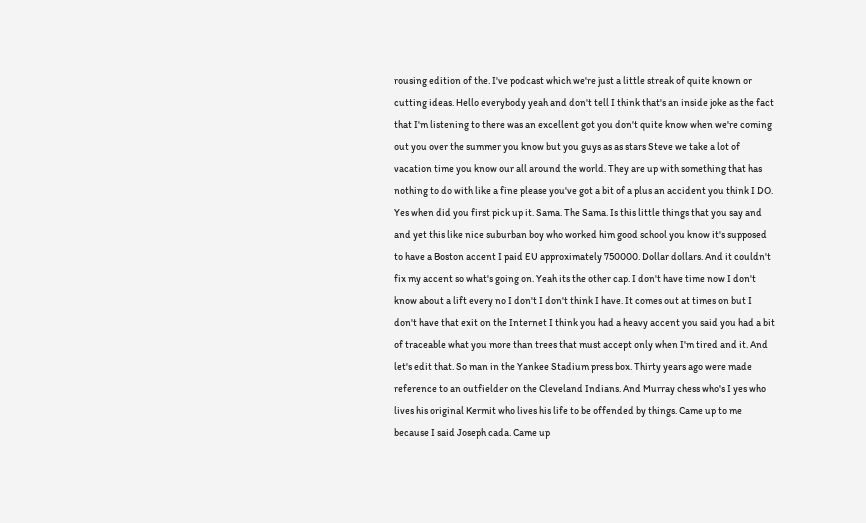rousing edition of the. I've podcast which we're just a little streak of quite known or cutting ideas. Hello everybody yeah and don't tell I think that's an inside joke as the fact that I'm listening to there was an excellent got you don't quite know when we're coming out you over the summer you know but you guys as as stars Steve we take a lot of vacation time you know our all around the world. They are up with something that has nothing to do with like a fine please you've got a bit of a plus an accident you think I DO. Yes when did you first pick up it. Sama. The Sama. Is this little things that you say and and yet this like nice suburban boy who worked him good school you know it's supposed to have a Boston accent I paid EU approximately 750000. Dollar dollars. And it couldn't fix my accent so what's going on. Yeah its the other cap. I don't have time now I don't know about a lift every no I don't I don't think I have. It comes out at times on but I don't have that exit on the Internet I think you had a heavy accent you said you had a bit of traceable what you more than trees that must accept only when I'm tired and it. And let's edit that. So man in the Yankee Stadium press box. Thirty years ago were made reference to an outfielder on the Cleveland Indians. And Murray chess who's I yes who lives his original Kermit who lives his life to be offended by things. Came up to me because I said Joseph cada. Came up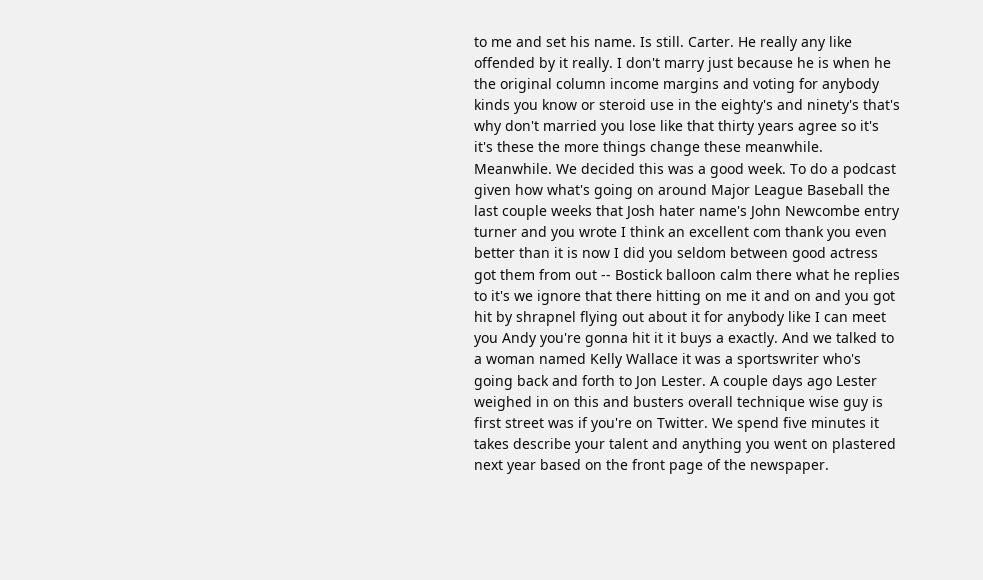to me and set his name. Is still. Carter. He really any like offended by it really. I don't marry just because he is when he the original column income margins and voting for anybody kinds you know or steroid use in the eighty's and ninety's that's why don't married you lose like that thirty years agree so it's it's these the more things change these meanwhile. Meanwhile. We decided this was a good week. To do a podcast given how what's going on around Major League Baseball the last couple weeks that Josh hater name's John Newcombe entry turner and you wrote I think an excellent com thank you even better than it is now I did you seldom between good actress got them from out -- Bostick balloon calm there what he replies to it's we ignore that there hitting on me it and on and you got hit by shrapnel flying out about it for anybody like I can meet you Andy you're gonna hit it it buys a exactly. And we talked to a woman named Kelly Wallace it was a sportswriter who's going back and forth to Jon Lester. A couple days ago Lester weighed in on this and busters overall technique wise guy is first street was if you're on Twitter. We spend five minutes it takes describe your talent and anything you went on plastered next year based on the front page of the newspaper.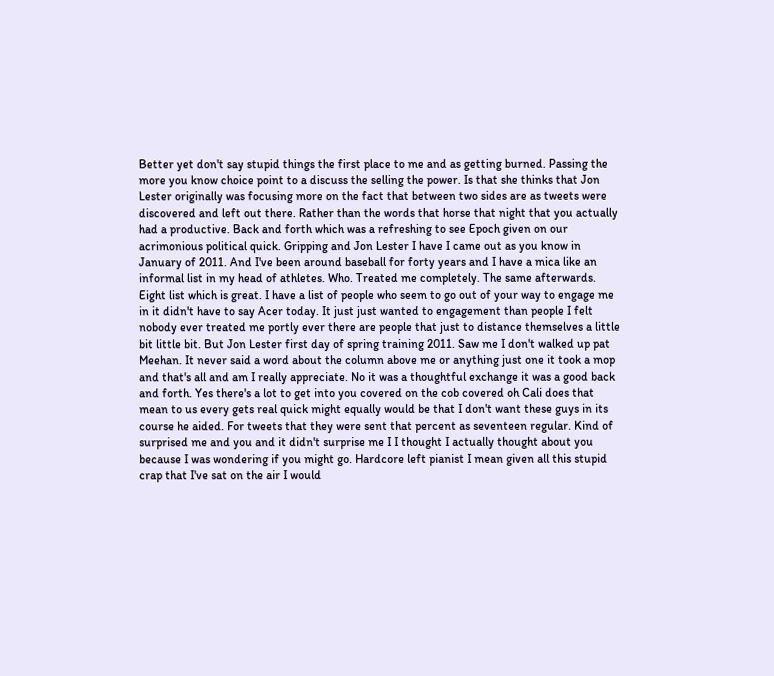Better yet don't say stupid things the first place to me and as getting burned. Passing the more you know choice point to a discuss the selling the power. Is that she thinks that Jon Lester originally was focusing more on the fact that between two sides are as tweets were discovered and left out there. Rather than the words that horse that night that you actually had a productive. Back and forth which was a refreshing to see Epoch given on our acrimonious political quick. Gripping and Jon Lester I have I came out as you know in January of 2011. And I've been around baseball for forty years and I have a mica like an informal list in my head of athletes. Who. Treated me completely. The same afterwards. Eight list which is great. I have a list of people who seem to go out of your way to engage me in it didn't have to say Acer today. It just just wanted to engagement than people I felt nobody ever treated me portly ever there are people that just to distance themselves a little bit little bit. But Jon Lester first day of spring training 2011. Saw me I don't walked up pat Meehan. It never said a word about the column above me or anything just one it took a mop and that's all and am I really appreciate. No it was a thoughtful exchange it was a good back and forth. Yes there's a lot to get into you covered on the cob covered oh Cali does that mean to us every gets real quick might equally would be that I don't want these guys in its course he aided. For tweets that they were sent that percent as seventeen regular. Kind of surprised me and you and it didn't surprise me I I thought I actually thought about you because I was wondering if you might go. Hardcore left pianist I mean given all this stupid crap that I've sat on the air I would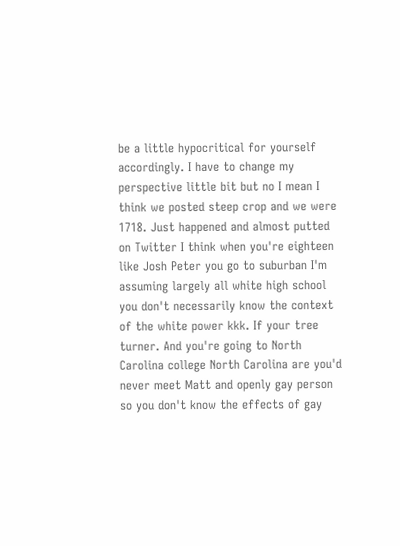be a little hypocritical for yourself accordingly. I have to change my perspective little bit but no I mean I think we posted steep crop and we were 1718. Just happened and almost putted on Twitter I think when you're eighteen like Josh Peter you go to suburban I'm assuming largely all white high school you don't necessarily know the context of the white power kkk. If your tree turner. And you're going to North Carolina college North Carolina are you'd never meet Matt and openly gay person so you don't know the effects of gay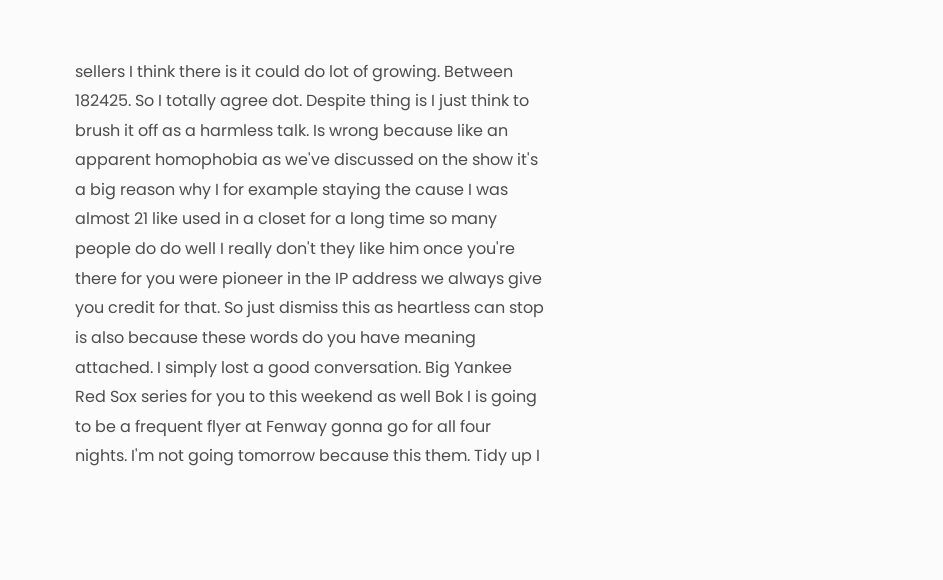sellers I think there is it could do lot of growing. Between 182425. So I totally agree dot. Despite thing is I just think to brush it off as a harmless talk. Is wrong because like an apparent homophobia as we've discussed on the show it's a big reason why I for example staying the cause I was almost 21 like used in a closet for a long time so many people do do well I really don't they like him once you're there for you were pioneer in the IP address we always give you credit for that. So just dismiss this as heartless can stop is also because these words do you have meaning attached. I simply lost a good conversation. Big Yankee Red Sox series for you to this weekend as well Bok I is going to be a frequent flyer at Fenway gonna go for all four nights. I'm not going tomorrow because this them. Tidy up I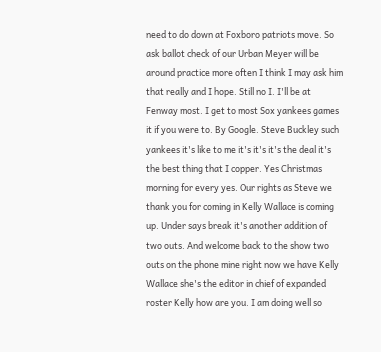need to do down at Foxboro patriots move. So ask ballot check of our Urban Meyer will be around practice more often I think I may ask him that really and I hope. Still no I. I'll be at Fenway most. I get to most Sox yankees games it if you were to. By Google. Steve Buckley such yankees it's like to me it's it's it's the deal it's the best thing that I copper. Yes Christmas morning for every yes. Our rights as Steve we thank you for coming in Kelly Wallace is coming up. Under says break it's another addition of two outs. And welcome back to the show two outs on the phone mine right now we have Kelly Wallace she's the editor in chief of expanded roster Kelly how are you. I am doing well so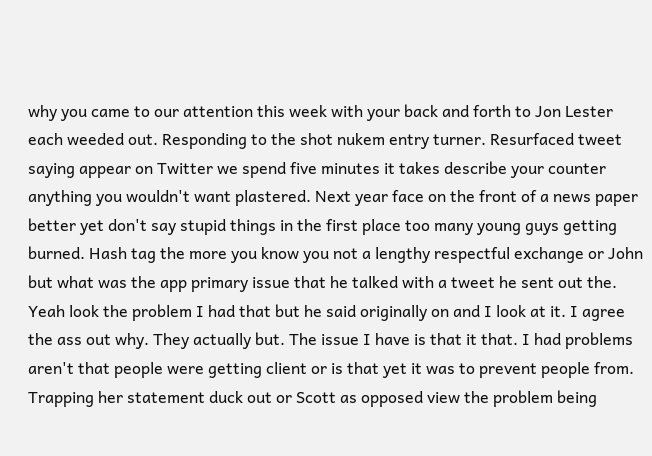why you came to our attention this week with your back and forth to Jon Lester each weeded out. Responding to the shot nukem entry turner. Resurfaced tweet saying appear on Twitter we spend five minutes it takes describe your counter anything you wouldn't want plastered. Next year face on the front of a news paper better yet don't say stupid things in the first place too many young guys getting burned. Hash tag the more you know you not a lengthy respectful exchange or John but what was the app primary issue that he talked with a tweet he sent out the. Yeah look the problem I had that but he said originally on and I look at it. I agree the ass out why. They actually but. The issue I have is that it that. I had problems aren't that people were getting client or is that yet it was to prevent people from. Trapping her statement duck out or Scott as opposed view the problem being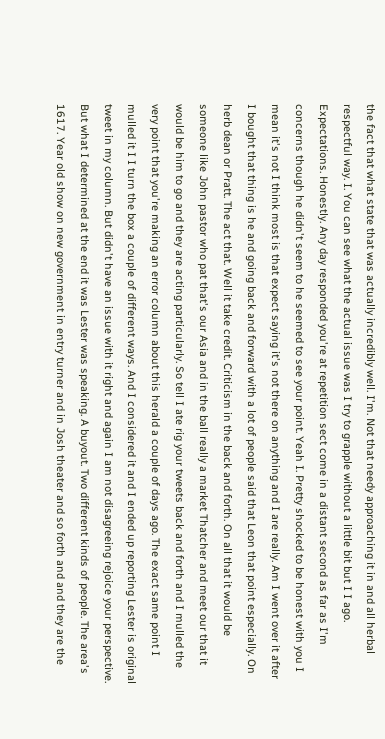the fact that what state that was actually incredibly well. I'm. Not that needy approaching it in and all herbal respectful way. I. You can see what the actual issue was I try to grapple without a little bit but I I ago. Expectations. Honestly. Any day responded you're at repetition sect come in a distant second as far as I'm concerns though he didn't seem to he seemed to see your point. Yeah I. Pretty shocked to be honest with you I mean it's not I think most is that expect saying it's not there on anything and I are really. Am I went over it after I bought that thing is he and going back and forward with a lot of people said that Leon that point especially. On herb dean or Pratt. The act that. Well it take credit. Criticism in the back and forth. On all that it would be someone like John pastor who pat that's our Asia and in the ball really a market Thatcher and meet our that it would be him to go and they are acting particularly. So tell I ate rig your tweets back and forth and I mulled the very point that you're making an error column about this herald a couple of days ago. The exact same point I mulled it I I turn the box a couple of different ways. And I considered it and I ended up reporting Lester is original tweet in my column. But didn't have an issue with it right and again I am not disagreeing rejoice your perspective. But what I determined at the end it was Lester was speaking. A buyout. Two different kinds of people. The area's 1617. Year old show on new government in entry turner and in Josh theater and so forth and and they are the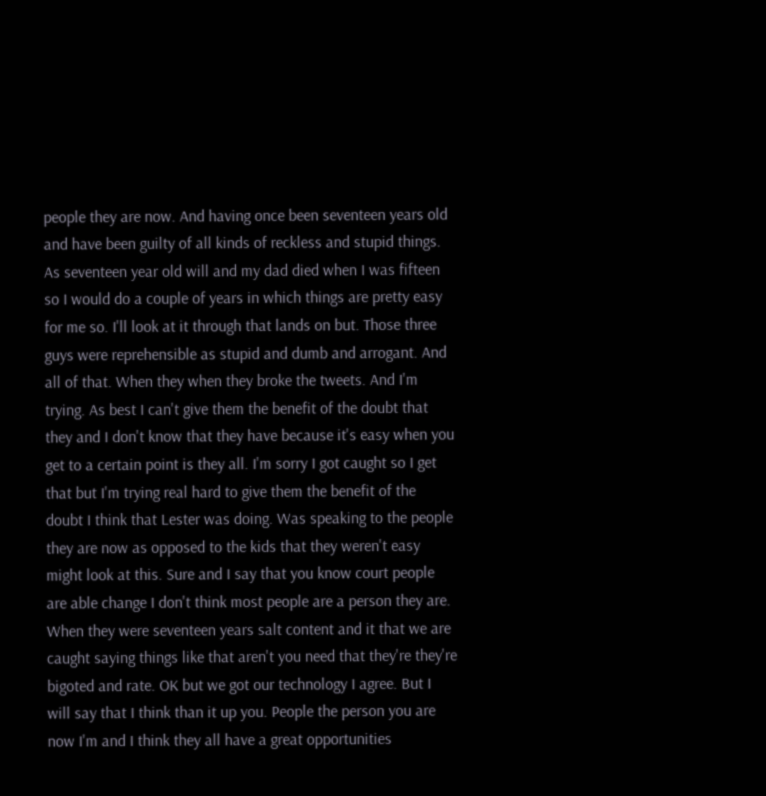people they are now. And having once been seventeen years old and have been guilty of all kinds of reckless and stupid things. As seventeen year old will and my dad died when I was fifteen so I would do a couple of years in which things are pretty easy for me so. I'll look at it through that lands on but. Those three guys were reprehensible as stupid and dumb and arrogant. And all of that. When they when they broke the tweets. And I'm trying. As best I can't give them the benefit of the doubt that they and I don't know that they have because it's easy when you get to a certain point is they all. I'm sorry I got caught so I get that but I'm trying real hard to give them the benefit of the doubt I think that Lester was doing. Was speaking to the people they are now as opposed to the kids that they weren't easy might look at this. Sure and I say that you know court people are able change I don't think most people are a person they are. When they were seventeen years salt content and it that we are caught saying things like that aren't you need that they're they're bigoted and rate. OK but we got our technology I agree. But I will say that I think than it up you. People the person you are now I'm and I think they all have a great opportunities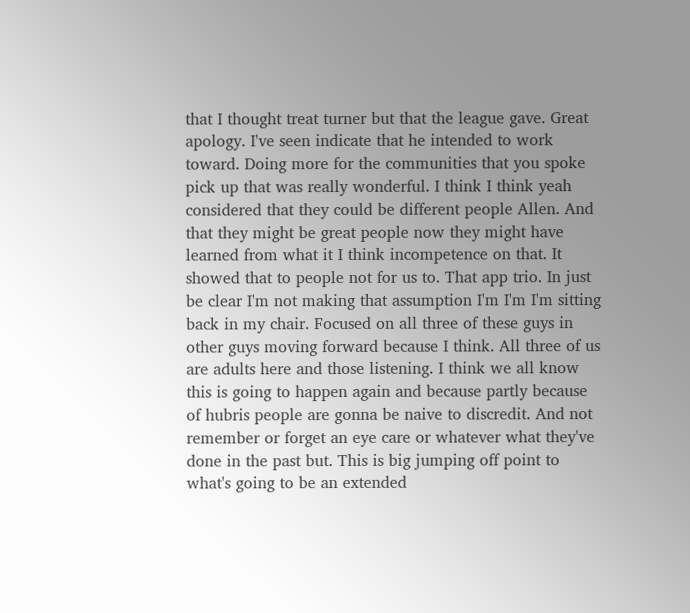that I thought treat turner but that the league gave. Great apology. I've seen indicate that he intended to work toward. Doing more for the communities that you spoke pick up that was really wonderful. I think I think yeah considered that they could be different people Allen. And that they might be great people now they might have learned from what it I think incompetence on that. It showed that to people not for us to. That app trio. In just be clear I'm not making that assumption I'm I'm I'm sitting back in my chair. Focused on all three of these guys in other guys moving forward because I think. All three of us are adults here and those listening. I think we all know this is going to happen again and because partly because of hubris people are gonna be naive to discredit. And not remember or forget an eye care or whatever what they've done in the past but. This is big jumping off point to what's going to be an extended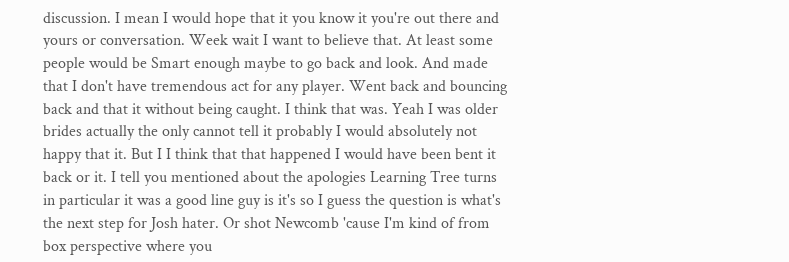discussion. I mean I would hope that it you know it you're out there and yours or conversation. Week wait I want to believe that. At least some people would be Smart enough maybe to go back and look. And made that I don't have tremendous act for any player. Went back and bouncing back and that it without being caught. I think that was. Yeah I was older brides actually the only cannot tell it probably I would absolutely not happy that it. But I I think that that happened I would have been bent it back or it. I tell you mentioned about the apologies Learning Tree turns in particular it was a good line guy is it's so I guess the question is what's the next step for Josh hater. Or shot Newcomb 'cause I'm kind of from box perspective where you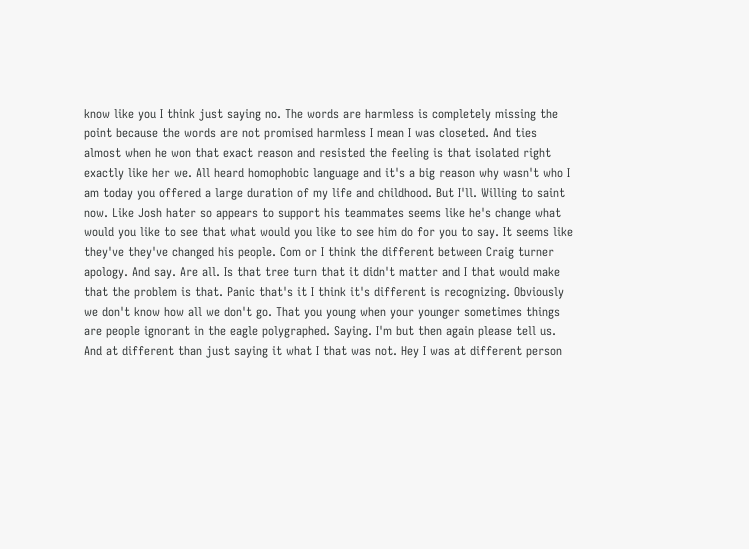know like you I think just saying no. The words are harmless is completely missing the point because the words are not promised harmless I mean I was closeted. And ties almost when he won that exact reason and resisted the feeling is that isolated right exactly like her we. All heard homophobic language and it's a big reason why wasn't who I am today you offered a large duration of my life and childhood. But I'll. Willing to saint now. Like Josh hater so appears to support his teammates seems like he's change what would you like to see that what would you like to see him do for you to say. It seems like they've they've changed his people. Com or I think the different between Craig turner apology. And say. Are all. Is that tree turn that it didn't matter and I that would make that the problem is that. Panic that's it I think it's different is recognizing. Obviously we don't know how all we don't go. That you young when your younger sometimes things are people ignorant in the eagle polygraphed. Saying. I'm but then again please tell us. And at different than just saying it what I that was not. Hey I was at different person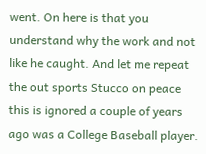went. On here is that you understand why the work and not like he caught. And let me repeat the out sports Stucco on peace this is ignored a couple of years ago was a College Baseball player.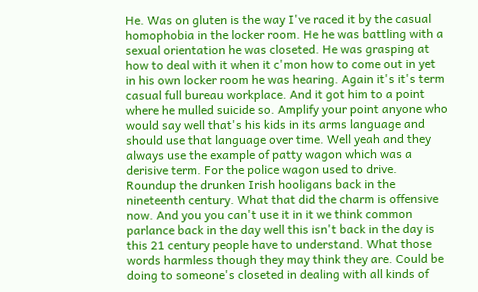He. Was on gluten is the way I've raced it by the casual homophobia in the locker room. He he was battling with a sexual orientation he was closeted. He was grasping at how to deal with it when it c'mon how to come out in yet in his own locker room he was hearing. Again it's it's term casual full bureau workplace. And it got him to a point where he mulled suicide so. Amplify your point anyone who would say well that's his kids in its arms language and should use that language over time. Well yeah and they always use the example of patty wagon which was a derisive term. For the police wagon used to drive. Roundup the drunken Irish hooligans back in the nineteenth century. What that did the charm is offensive now. And you you can't use it in it we think common parlance back in the day well this isn't back in the day is this 21 century people have to understand. What those words harmless though they may think they are. Could be doing to someone's closeted in dealing with all kinds of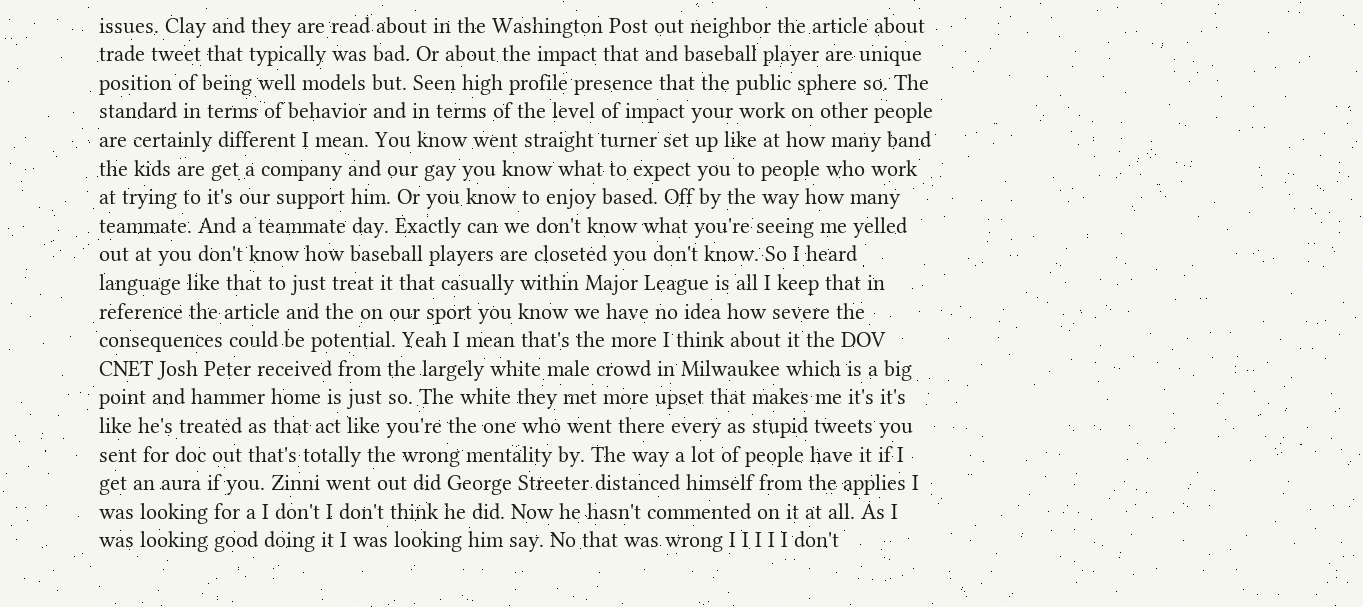issues. Clay and they are read about in the Washington Post out neighbor the article about trade tweet that typically was bad. Or about the impact that and baseball player are unique position of being well models but. Seen high profile presence that the public sphere so. The standard in terms of behavior and in terms of the level of impact your work on other people are certainly different I mean. You know went straight turner set up like at how many band the kids are get a company and our gay you know what to expect you to people who work at trying to it's our support him. Or you know to enjoy based. Off by the way how many teammate. And a teammate day. Exactly can we don't know what you're seeing me yelled out at you don't know how baseball players are closeted you don't know. So I heard language like that to just treat it that casually within Major League is all I keep that in reference the article and the on our sport you know we have no idea how severe the consequences could be potential. Yeah I mean that's the more I think about it the DOV CNET Josh Peter received from the largely white male crowd in Milwaukee which is a big point and hammer home is just so. The white they met more upset that makes me it's it's like he's treated as that act like you're the one who went there every as stupid tweets you sent for doc out that's totally the wrong mentality by. The way a lot of people have it if I get an aura if you. Zinni went out did George Streeter distanced himself from the applies I was looking for a I don't I don't think he did. Now he hasn't commented on it at all. As I was looking good doing it I was looking him say. No that was wrong I I I I I don't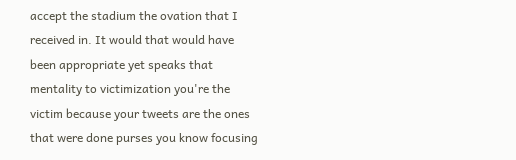accept the stadium the ovation that I received in. It would that would have been appropriate yet speaks that mentality to victimization you're the victim because your tweets are the ones that were done purses you know focusing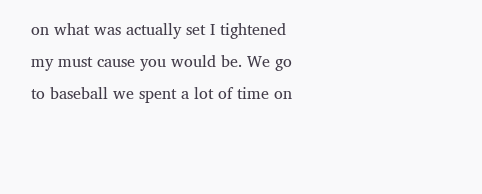on what was actually set I tightened my must cause you would be. We go to baseball we spent a lot of time on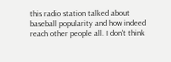this radio station talked about baseball popularity and how indeed reach other people all. I don't think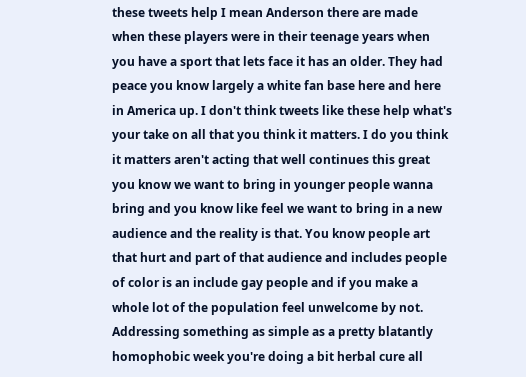these tweets help I mean Anderson there are made when these players were in their teenage years when you have a sport that lets face it has an older. They had peace you know largely a white fan base here and here in America up. I don't think tweets like these help what's your take on all that you think it matters. I do you think it matters aren't acting that well continues this great you know we want to bring in younger people wanna bring and you know like feel we want to bring in a new audience and the reality is that. You know people art that hurt and part of that audience and includes people of color is an include gay people and if you make a whole lot of the population feel unwelcome by not. Addressing something as simple as a pretty blatantly homophobic week you're doing a bit herbal cure all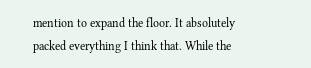mention to expand the floor. It absolutely packed everything I think that. While the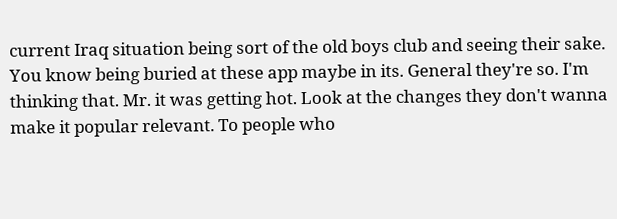current Iraq situation being sort of the old boys club and seeing their sake. You know being buried at these app maybe in its. General they're so. I'm thinking that. Mr. it was getting hot. Look at the changes they don't wanna make it popular relevant. To people who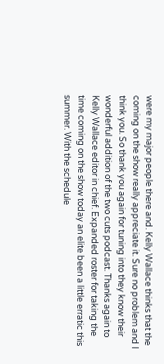were my major people there and. Kelly Wallace thinks that the coming on the show really appreciate it. Sure no problem and I think you. So thank you again for tuning into they know their wonderful addition of the two cuts podcast. Thanks again to Kelly Wallace editor in chief. Expanded roster for taking the time coming on the show today an elite been a little erratic this summer. With the schedule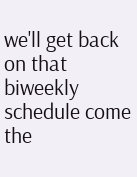we'll get back on that biweekly schedule come the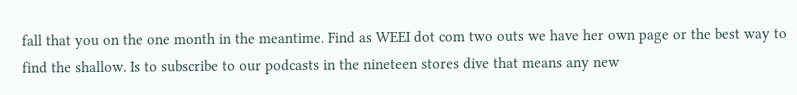fall that you on the one month in the meantime. Find as WEEI dot com two outs we have her own page or the best way to find the shallow. Is to subscribe to our podcasts in the nineteen stores dive that means any new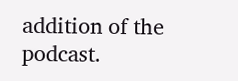addition of the podcast.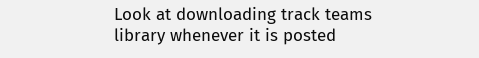Look at downloading track teams library whenever it is posted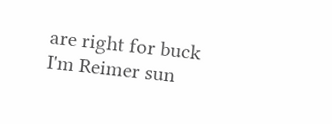are right for buck I'm Reimer sun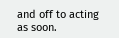and off to acting as soon.